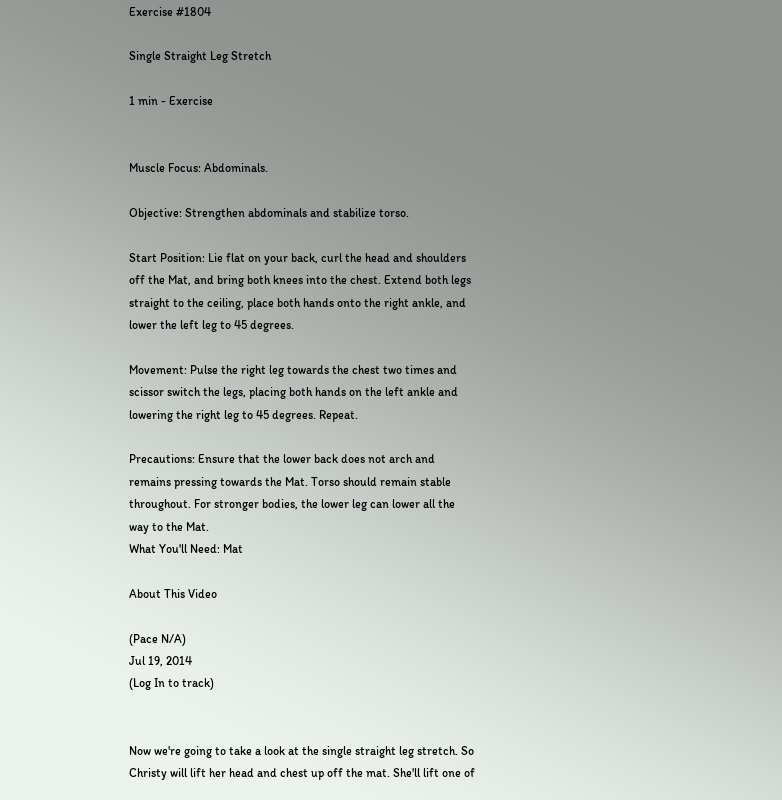Exercise #1804

Single Straight Leg Stretch

1 min - Exercise


Muscle Focus: Abdominals.

Objective: Strengthen abdominals and stabilize torso.

Start Position: Lie flat on your back, curl the head and shoulders off the Mat, and bring both knees into the chest. Extend both legs straight to the ceiling, place both hands onto the right ankle, and lower the left leg to 45 degrees.

Movement: Pulse the right leg towards the chest two times and scissor switch the legs, placing both hands on the left ankle and lowering the right leg to 45 degrees. Repeat.

Precautions: Ensure that the lower back does not arch and remains pressing towards the Mat. Torso should remain stable throughout. For stronger bodies, the lower leg can lower all the way to the Mat.
What You'll Need: Mat

About This Video

(Pace N/A)
Jul 19, 2014
(Log In to track)


Now we're going to take a look at the single straight leg stretch. So Christy will lift her head and chest up off the mat. She'll lift one of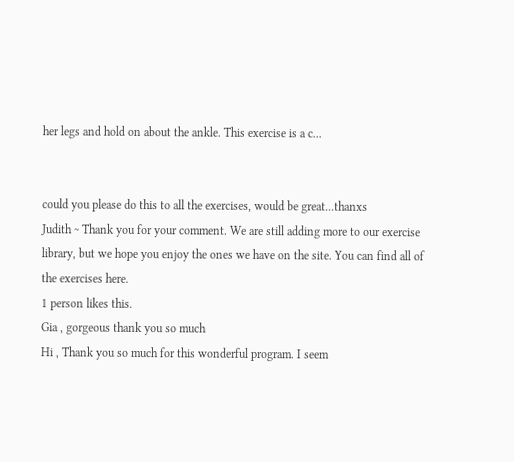her legs and hold on about the ankle. This exercise is a c...


could you please do this to all the exercises, would be great...thanxs
Judith ~ Thank you for your comment. We are still adding more to our exercise library, but we hope you enjoy the ones we have on the site. You can find all of the exercises here.
1 person likes this.
Gia , gorgeous thank you so much
Hi , Thank you so much for this wonderful program. I seem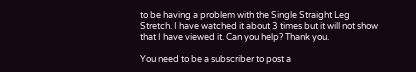to be having a problem with the Single Straight Leg Stretch. I have watched it about 3 times but it will not show that I have viewed it. Can you help? Thank you.

You need to be a subscriber to post a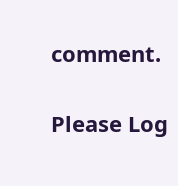comment.

Please Log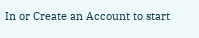In or Create an Account to start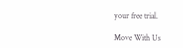your free trial.

Move With Us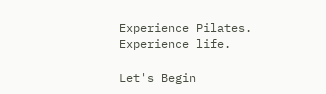Experience Pilates. Experience life.

Let's Begin